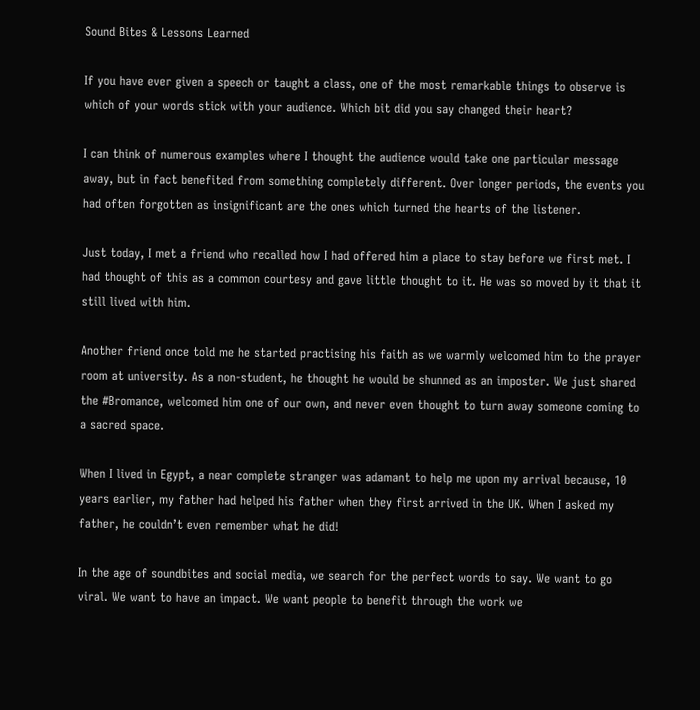Sound Bites & Lessons Learned

If you have ever given a speech or taught a class, one of the most remarkable things to observe is which of your words stick with your audience. Which bit did you say changed their heart?

I can think of numerous examples where I thought the audience would take one particular message away, but in fact benefited from something completely different. Over longer periods, the events you had often forgotten as insignificant are the ones which turned the hearts of the listener.

Just today, I met a friend who recalled how I had offered him a place to stay before we first met. I had thought of this as a common courtesy and gave little thought to it. He was so moved by it that it still lived with him.

Another friend once told me he started practising his faith as we warmly welcomed him to the prayer room at university. As a non-student, he thought he would be shunned as an imposter. We just shared the #Bromance, welcomed him one of our own, and never even thought to turn away someone coming to a sacred space.

When I lived in Egypt, a near complete stranger was adamant to help me upon my arrival because, 10 years earlier, my father had helped his father when they first arrived in the UK. When I asked my father, he couldn’t even remember what he did!

In the age of soundbites and social media, we search for the perfect words to say. We want to go viral. We want to have an impact. We want people to benefit through the work we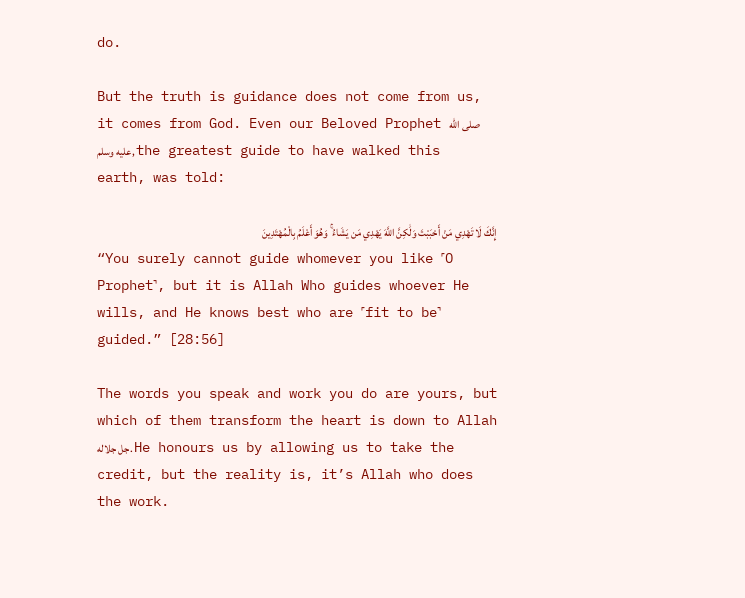do.

But the truth is guidance does not come from us, it comes from God. Even our Beloved Prophet صلى الله عليه وسلم, the greatest guide to have walked this earth, was told:

إِنَّكَ لَا تَهْدِي مَنْ أَحْبَبْتَ وَلَٰكِنَّ اللَّهَ يَهْدِي مَن يَشَاءُ ۚ وَهُوَ أَعْلَمُ بِالْمُهْتَدِينَ
“You surely cannot guide whomever you like ˹O Prophet˺, but it is Allah Who guides whoever He wills, and He knows best who are ˹fit to be˺ guided.” [28:56]

The words you speak and work you do are yours, but which of them transform the heart is down to Allah جل جلاله. He honours us by allowing us to take the credit, but the reality is, it’s Allah who does the work.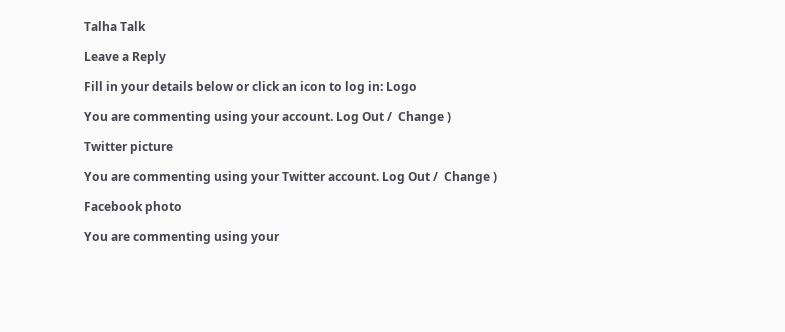Talha Talk

Leave a Reply

Fill in your details below or click an icon to log in: Logo

You are commenting using your account. Log Out /  Change )

Twitter picture

You are commenting using your Twitter account. Log Out /  Change )

Facebook photo

You are commenting using your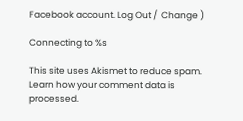Facebook account. Log Out /  Change )

Connecting to %s

This site uses Akismet to reduce spam. Learn how your comment data is processed.